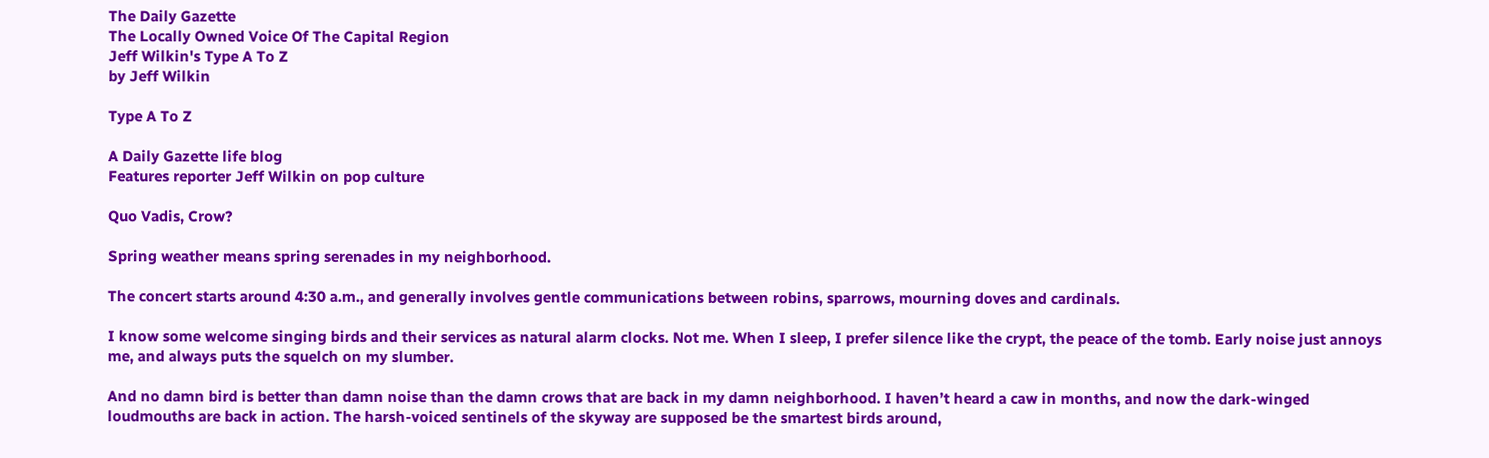The Daily Gazette
The Locally Owned Voice Of The Capital Region
Jeff Wilkin's Type A To Z
by Jeff Wilkin

Type A To Z

A Daily Gazette life blog
Features reporter Jeff Wilkin on pop culture

Quo Vadis, Crow?

Spring weather means spring serenades in my neighborhood.

The concert starts around 4:30 a.m., and generally involves gentle communications between robins, sparrows, mourning doves and cardinals.

I know some welcome singing birds and their services as natural alarm clocks. Not me. When I sleep, I prefer silence like the crypt, the peace of the tomb. Early noise just annoys me, and always puts the squelch on my slumber.

And no damn bird is better than damn noise than the damn crows that are back in my damn neighborhood. I haven’t heard a caw in months, and now the dark-winged loudmouths are back in action. The harsh-voiced sentinels of the skyway are supposed be the smartest birds around,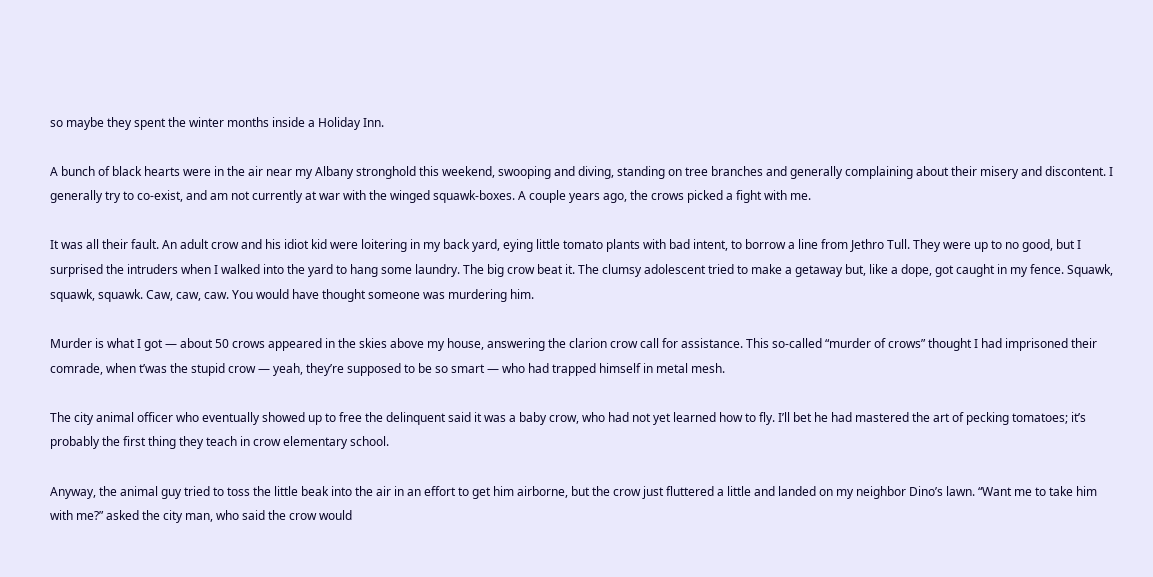so maybe they spent the winter months inside a Holiday Inn.

A bunch of black hearts were in the air near my Albany stronghold this weekend, swooping and diving, standing on tree branches and generally complaining about their misery and discontent. I generally try to co-exist, and am not currently at war with the winged squawk-boxes. A couple years ago, the crows picked a fight with me.

It was all their fault. An adult crow and his idiot kid were loitering in my back yard, eying little tomato plants with bad intent, to borrow a line from Jethro Tull. They were up to no good, but I surprised the intruders when I walked into the yard to hang some laundry. The big crow beat it. The clumsy adolescent tried to make a getaway but, like a dope, got caught in my fence. Squawk, squawk, squawk. Caw, caw, caw. You would have thought someone was murdering him.

Murder is what I got — about 50 crows appeared in the skies above my house, answering the clarion crow call for assistance. This so-called “murder of crows” thought I had imprisoned their comrade, when t’was the stupid crow — yeah, they’re supposed to be so smart — who had trapped himself in metal mesh.

The city animal officer who eventually showed up to free the delinquent said it was a baby crow, who had not yet learned how to fly. I’ll bet he had mastered the art of pecking tomatoes; it’s probably the first thing they teach in crow elementary school.

Anyway, the animal guy tried to toss the little beak into the air in an effort to get him airborne, but the crow just fluttered a little and landed on my neighbor Dino’s lawn. “Want me to take him with me?” asked the city man, who said the crow would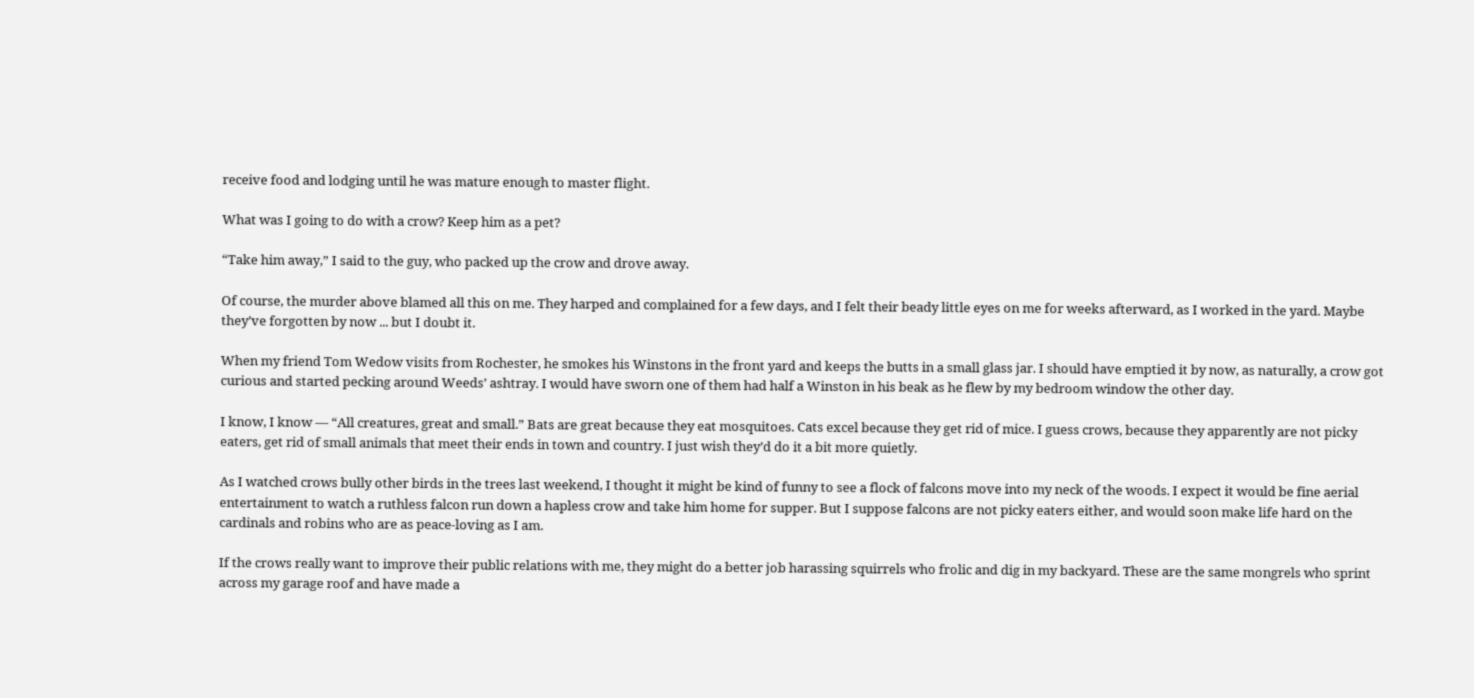receive food and lodging until he was mature enough to master flight.

What was I going to do with a crow? Keep him as a pet?

“Take him away,” I said to the guy, who packed up the crow and drove away.

Of course, the murder above blamed all this on me. They harped and complained for a few days, and I felt their beady little eyes on me for weeks afterward, as I worked in the yard. Maybe they’ve forgotten by now ... but I doubt it.

When my friend Tom Wedow visits from Rochester, he smokes his Winstons in the front yard and keeps the butts in a small glass jar. I should have emptied it by now, as naturally, a crow got curious and started pecking around Weeds’ ashtray. I would have sworn one of them had half a Winston in his beak as he flew by my bedroom window the other day.

I know, I know — “All creatures, great and small.” Bats are great because they eat mosquitoes. Cats excel because they get rid of mice. I guess crows, because they apparently are not picky eaters, get rid of small animals that meet their ends in town and country. I just wish they’d do it a bit more quietly.

As I watched crows bully other birds in the trees last weekend, I thought it might be kind of funny to see a flock of falcons move into my neck of the woods. I expect it would be fine aerial entertainment to watch a ruthless falcon run down a hapless crow and take him home for supper. But I suppose falcons are not picky eaters either, and would soon make life hard on the cardinals and robins who are as peace-loving as I am.

If the crows really want to improve their public relations with me, they might do a better job harassing squirrels who frolic and dig in my backyard. These are the same mongrels who sprint across my garage roof and have made a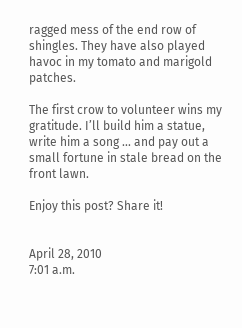ragged mess of the end row of shingles. They have also played havoc in my tomato and marigold patches.

The first crow to volunteer wins my gratitude. I’ll build him a statue, write him a song ... and pay out a small fortune in stale bread on the front lawn.

Enjoy this post? Share it!


April 28, 2010
7:01 a.m.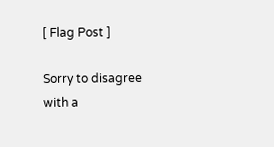[ Flag Post ]

Sorry to disagree with a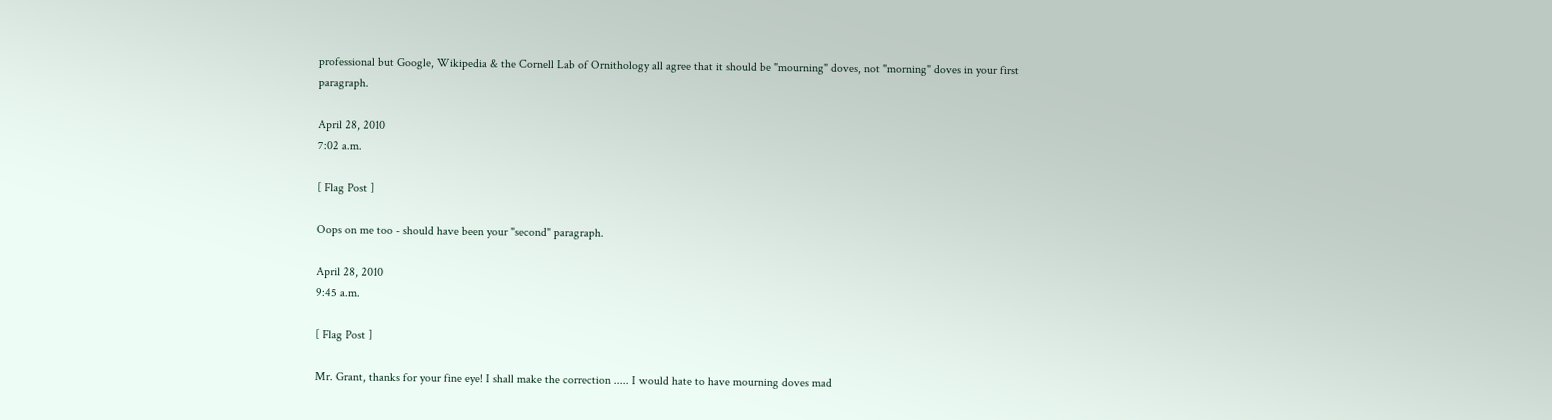professional but Google, Wikipedia & the Cornell Lab of Ornithology all agree that it should be "mourning" doves, not "morning" doves in your first paragraph.

April 28, 2010
7:02 a.m.

[ Flag Post ]

Oops on me too - should have been your "second" paragraph.

April 28, 2010
9:45 a.m.

[ Flag Post ]

Mr. Grant, thanks for your fine eye! I shall make the correction ..... I would hate to have mourning doves mad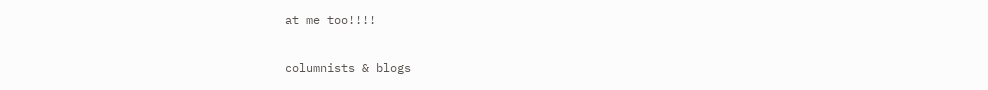at me too!!!!

columnists & blogs